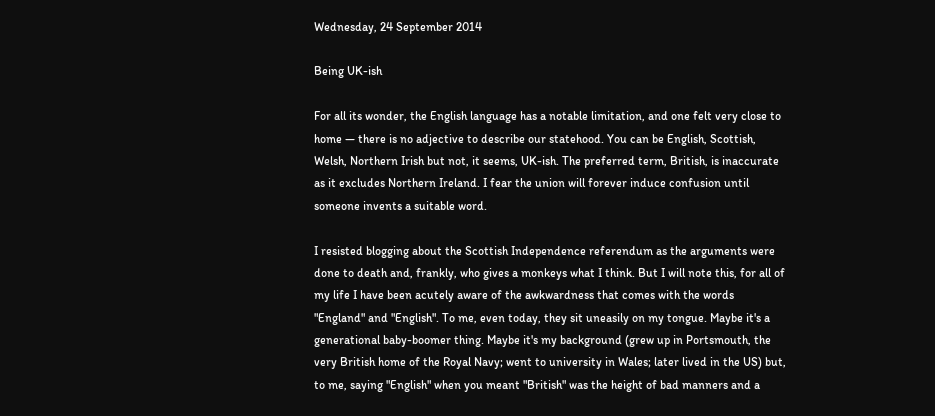Wednesday, 24 September 2014

Being UK-ish

For all its wonder, the English language has a notable limitation, and one felt very close to home — there is no adjective to describe our statehood. You can be English, Scottish, Welsh, Northern Irish but not, it seems, UK-ish. The preferred term, British, is inaccurate as it excludes Northern Ireland. I fear the union will forever induce confusion until someone invents a suitable word.

I resisted blogging about the Scottish Independence referendum as the arguments were done to death and, frankly, who gives a monkeys what I think. But I will note this, for all of my life I have been acutely aware of the awkwardness that comes with the words "England" and "English". To me, even today, they sit uneasily on my tongue. Maybe it's a generational baby-boomer thing. Maybe it's my background (grew up in Portsmouth, the very British home of the Royal Navy; went to university in Wales; later lived in the US) but, to me, saying "English" when you meant "British" was the height of bad manners and a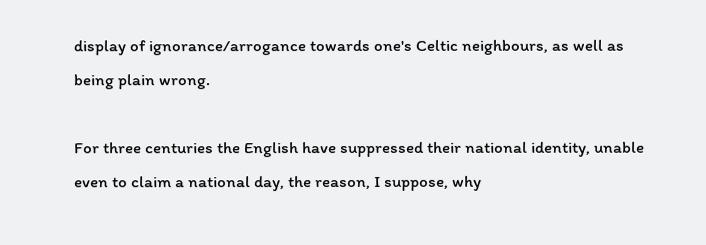display of ignorance/arrogance towards one's Celtic neighbours, as well as being plain wrong.

For three centuries the English have suppressed their national identity, unable even to claim a national day, the reason, I suppose, why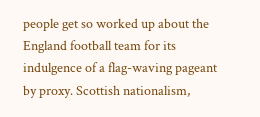people get so worked up about the England football team for its indulgence of a flag-waving pageant by proxy. Scottish nationalism,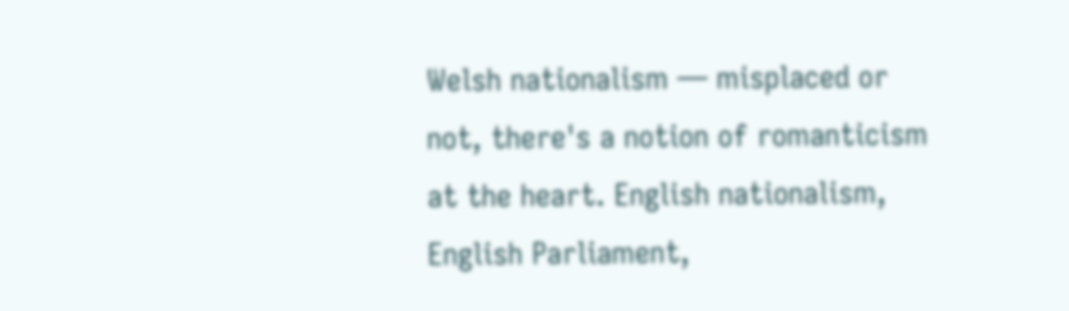Welsh nationalism — misplaced or not, there's a notion of romanticism at the heart. English nationalism, English Parliament,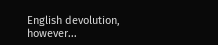English devolution, however...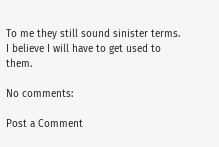To me they still sound sinister terms. I believe I will have to get used to them.

No comments:

Post a Comment